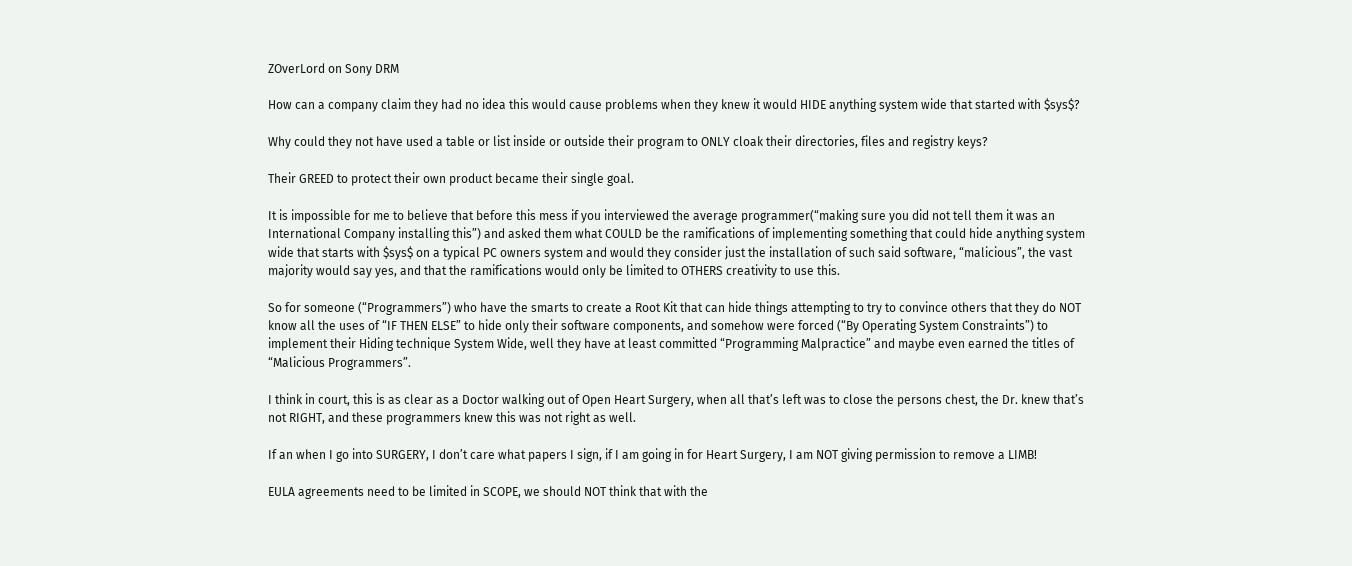ZOverLord on Sony DRM

How can a company claim they had no idea this would cause problems when they knew it would HIDE anything system wide that started with $sys$?

Why could they not have used a table or list inside or outside their program to ONLY cloak their directories, files and registry keys?

Their GREED to protect their own product became their single goal.

It is impossible for me to believe that before this mess if you interviewed the average programmer(“making sure you did not tell them it was an International Company installing this”) and asked them what COULD be the ramifications of implementing something that could hide anything system wide that starts with $sys$ on a typical PC owners system and would they consider just the installation of such said software, “malicious”, the vast majority would say yes, and that the ramifications would only be limited to OTHERS creativity to use this.

So for someone (“Programmers”) who have the smarts to create a Root Kit that can hide things attempting to try to convince others that they do NOT know all the uses of “IF THEN ELSE” to hide only their software components, and somehow were forced (“By Operating System Constraints”) to implement their Hiding technique System Wide, well they have at least committed “Programming Malpractice” and maybe even earned the titles of “Malicious Programmers”.

I think in court, this is as clear as a Doctor walking out of Open Heart Surgery, when all that’s left was to close the persons chest, the Dr. knew that’s not RIGHT, and these programmers knew this was not right as well.

If an when I go into SURGERY, I don’t care what papers I sign, if I am going in for Heart Surgery, I am NOT giving permission to remove a LIMB!

EULA agreements need to be limited in SCOPE, we should NOT think that with the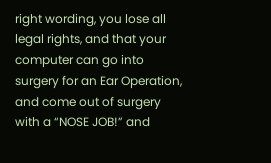right wording, you lose all legal rights, and that your computer can go into surgery for an Ear Operation, and come out of surgery with a “NOSE JOB!” and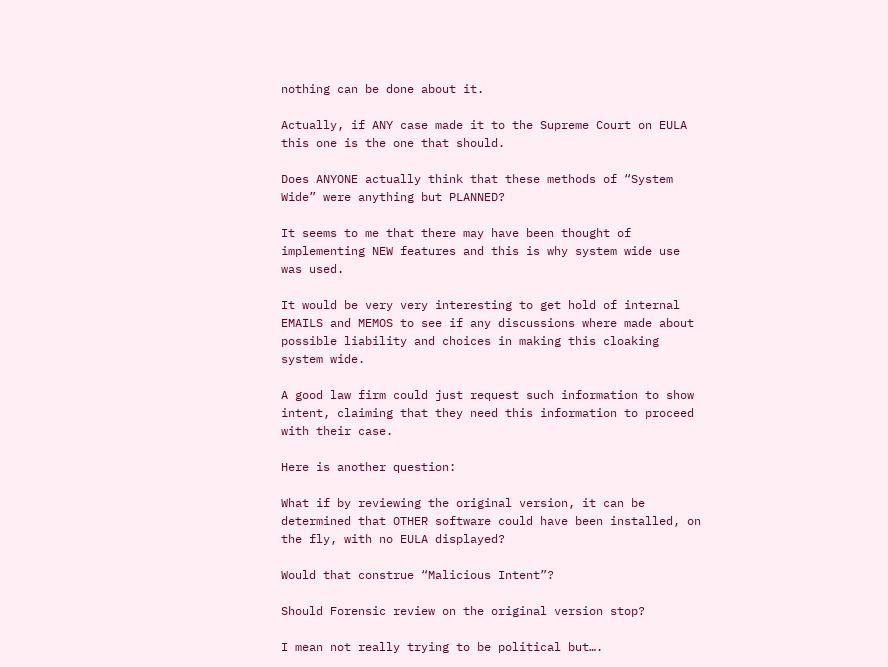nothing can be done about it.

Actually, if ANY case made it to the Supreme Court on EULA this one is the one that should.

Does ANYONE actually think that these methods of “System Wide” were anything but PLANNED?

It seems to me that there may have been thought of implementing NEW features and this is why system wide use was used.

It would be very very interesting to get hold of internal EMAILS and MEMOS to see if any discussions where made about possible liability and choices in making this cloaking system wide.

A good law firm could just request such information to show intent, claiming that they need this information to proceed with their case.

Here is another question:

What if by reviewing the original version, it can be determined that OTHER software could have been installed, on the fly, with no EULA displayed?

Would that construe “Malicious Intent”?

Should Forensic review on the original version stop?

I mean not really trying to be political but….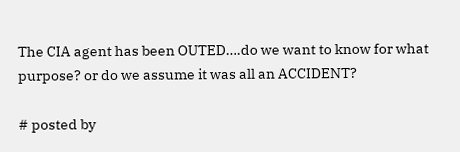The CIA agent has been OUTED….do we want to know for what purpose? or do we assume it was all an ACCIDENT?

# posted by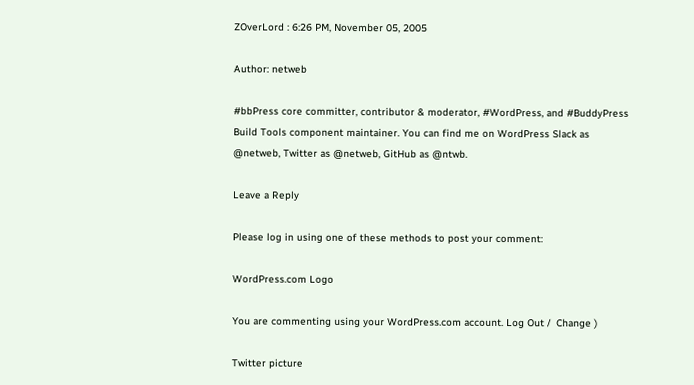ZOverLord : 6:26 PM, November 05, 2005

Author: netweb

#bbPress core committer, contributor & moderator, #WordPress, and #BuddyPress Build Tools component maintainer. You can find me on WordPress Slack as @netweb, Twitter as @netweb, GitHub as @ntwb.

Leave a Reply

Please log in using one of these methods to post your comment:

WordPress.com Logo

You are commenting using your WordPress.com account. Log Out /  Change )

Twitter picture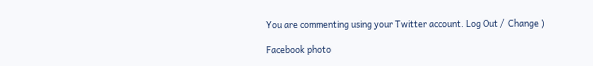You are commenting using your Twitter account. Log Out /  Change )

Facebook photo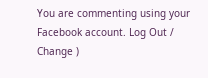You are commenting using your Facebook account. Log Out /  Change )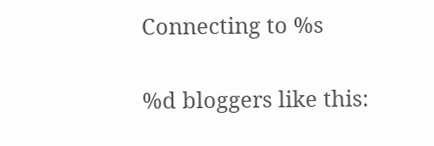Connecting to %s

%d bloggers like this: